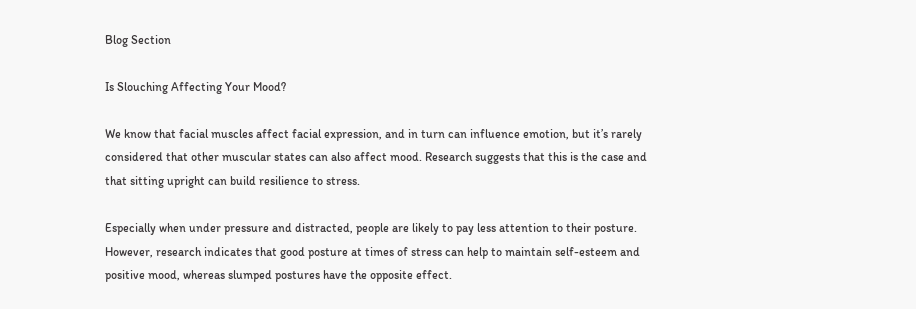Blog Section

Is Slouching Affecting Your Mood?

We know that facial muscles affect facial expression, and in turn can influence emotion, but it’s rarely considered that other muscular states can also affect mood. Research suggests that this is the case and that sitting upright can build resilience to stress.

Especially when under pressure and distracted, people are likely to pay less attention to their posture. However, research indicates that good posture at times of stress can help to maintain self-esteem and positive mood, whereas slumped postures have the opposite effect.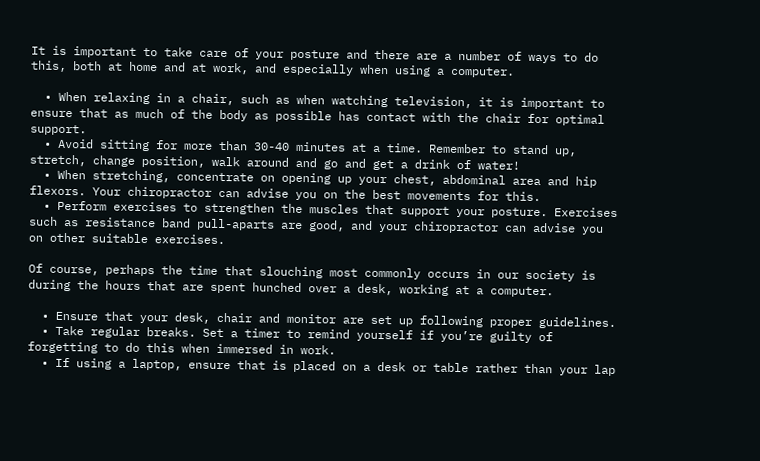It is important to take care of your posture and there are a number of ways to do this, both at home and at work, and especially when using a computer.

  • When relaxing in a chair, such as when watching television, it is important to ensure that as much of the body as possible has contact with the chair for optimal support.
  • Avoid sitting for more than 30-40 minutes at a time. Remember to stand up, stretch, change position, walk around and go and get a drink of water!
  • When stretching, concentrate on opening up your chest, abdominal area and hip flexors. Your chiropractor can advise you on the best movements for this.
  • Perform exercises to strengthen the muscles that support your posture. Exercises such as resistance band pull-aparts are good, and your chiropractor can advise you on other suitable exercises.

Of course, perhaps the time that slouching most commonly occurs in our society is during the hours that are spent hunched over a desk, working at a computer.

  • Ensure that your desk, chair and monitor are set up following proper guidelines.
  • Take regular breaks. Set a timer to remind yourself if you’re guilty of forgetting to do this when immersed in work.
  • If using a laptop, ensure that is placed on a desk or table rather than your lap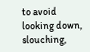to avoid looking down, slouching,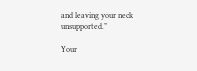and leaving your neck unsupported.”

Your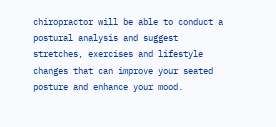chiropractor will be able to conduct a postural analysis and suggest stretches, exercises and lifestyle changes that can improve your seated posture and enhance your mood.